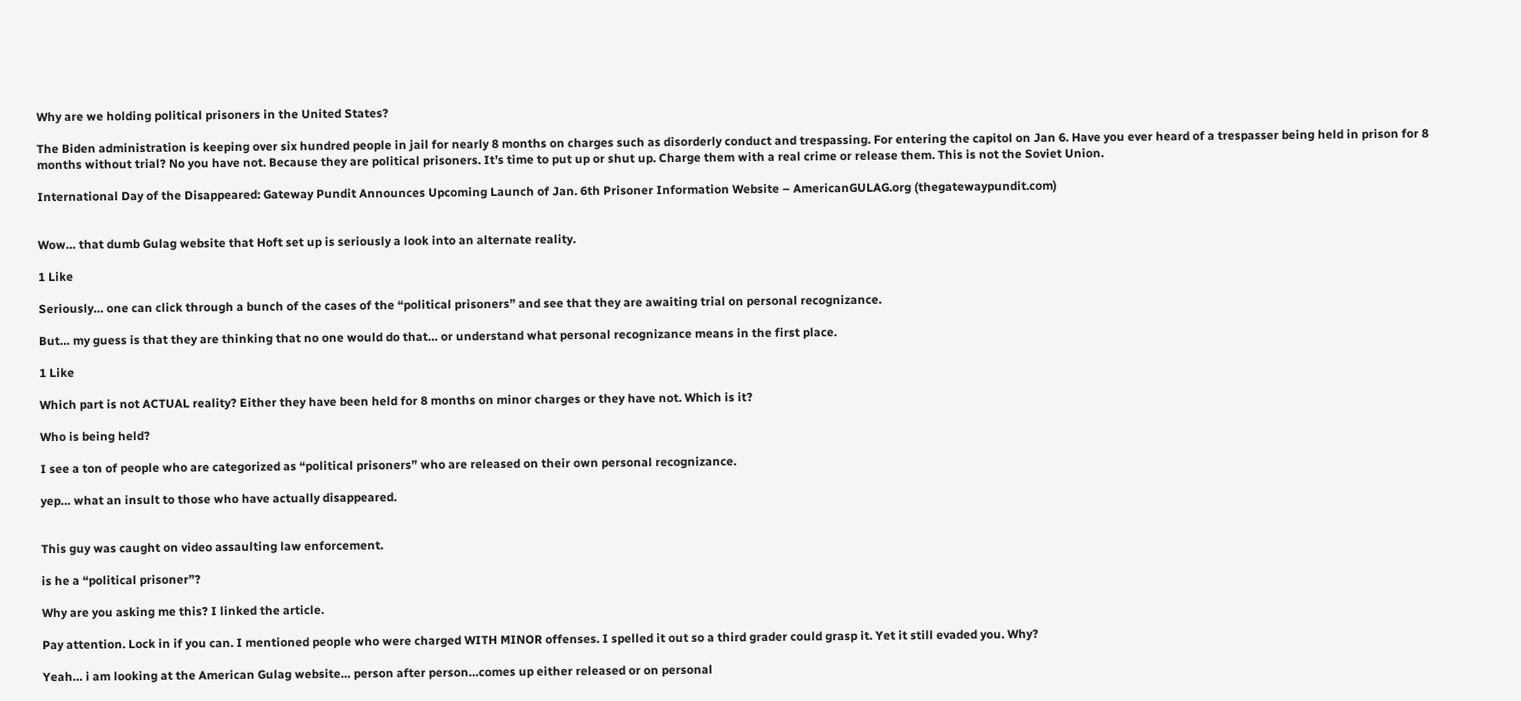Why are we holding political prisoners in the United States?

The Biden administration is keeping over six hundred people in jail for nearly 8 months on charges such as disorderly conduct and trespassing. For entering the capitol on Jan 6. Have you ever heard of a trespasser being held in prison for 8 months without trial? No you have not. Because they are political prisoners. It’s time to put up or shut up. Charge them with a real crime or release them. This is not the Soviet Union.

International Day of the Disappeared: Gateway Pundit Announces Upcoming Launch of Jan. 6th Prisoner Information Website – AmericanGULAG.org (thegatewaypundit.com)


Wow… that dumb Gulag website that Hoft set up is seriously a look into an alternate reality.

1 Like

Seriously… one can click through a bunch of the cases of the “political prisoners” and see that they are awaiting trial on personal recognizance.

But… my guess is that they are thinking that no one would do that… or understand what personal recognizance means in the first place.

1 Like

Which part is not ACTUAL reality? Either they have been held for 8 months on minor charges or they have not. Which is it?

Who is being held?

I see a ton of people who are categorized as “political prisoners” who are released on their own personal recognizance.

yep… what an insult to those who have actually disappeared.


This guy was caught on video assaulting law enforcement.

is he a “political prisoner”?

Why are you asking me this? I linked the article.

Pay attention. Lock in if you can. I mentioned people who were charged WITH MINOR offenses. I spelled it out so a third grader could grasp it. Yet it still evaded you. Why?

Yeah… i am looking at the American Gulag website… person after person…comes up either released or on personal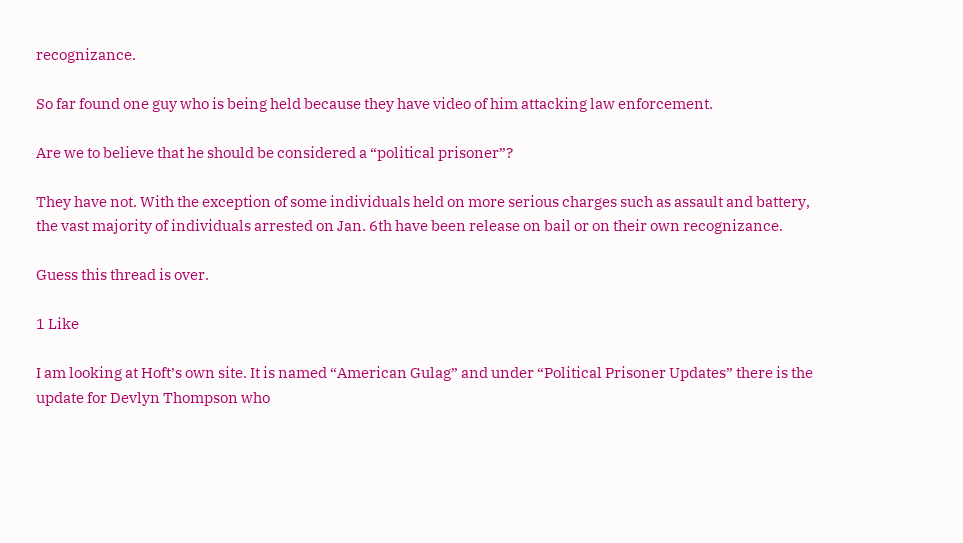recognizance.

So far found one guy who is being held because they have video of him attacking law enforcement.

Are we to believe that he should be considered a “political prisoner”?

They have not. With the exception of some individuals held on more serious charges such as assault and battery, the vast majority of individuals arrested on Jan. 6th have been release on bail or on their own recognizance.

Guess this thread is over.

1 Like

I am looking at Hoft’s own site. It is named “American Gulag” and under “Political Prisoner Updates” there is the update for Devlyn Thompson who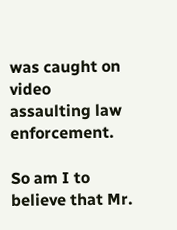was caught on video assaulting law enforcement.

So am I to believe that Mr.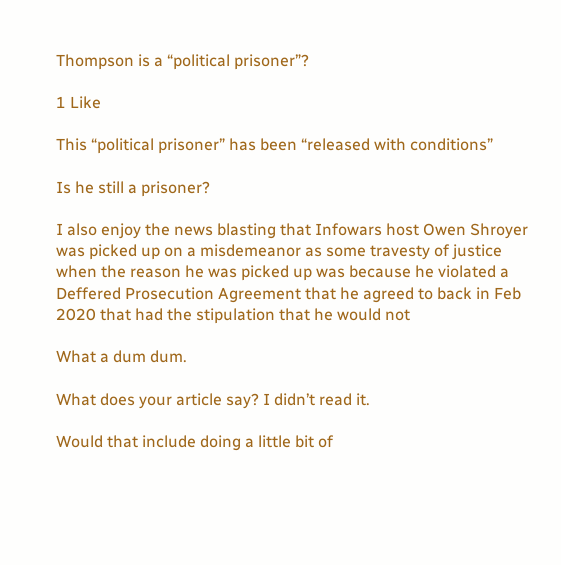Thompson is a “political prisoner”?

1 Like

This “political prisoner” has been “released with conditions”

Is he still a prisoner?

I also enjoy the news blasting that Infowars host Owen Shroyer was picked up on a misdemeanor as some travesty of justice when the reason he was picked up was because he violated a Deffered Prosecution Agreement that he agreed to back in Feb 2020 that had the stipulation that he would not

What a dum dum.

What does your article say? I didn’t read it.

Would that include doing a little bit of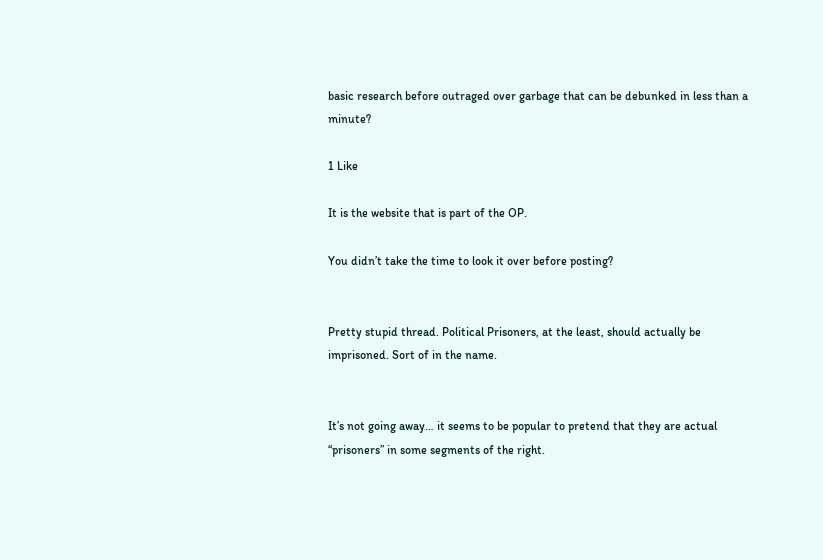basic research before outraged over garbage that can be debunked in less than a minute?

1 Like

It is the website that is part of the OP.

You didn’t take the time to look it over before posting?


Pretty stupid thread. Political Prisoners, at the least, should actually be imprisoned. Sort of in the name.


It’s not going away… it seems to be popular to pretend that they are actual “prisoners” in some segments of the right.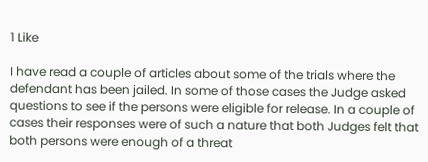1 Like

I have read a couple of articles about some of the trials where the defendant has been jailed. In some of those cases the Judge asked questions to see if the persons were eligible for release. In a couple of cases their responses were of such a nature that both Judges felt that both persons were enough of a threat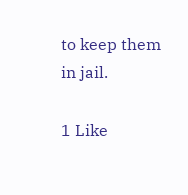to keep them in jail.

1 Like